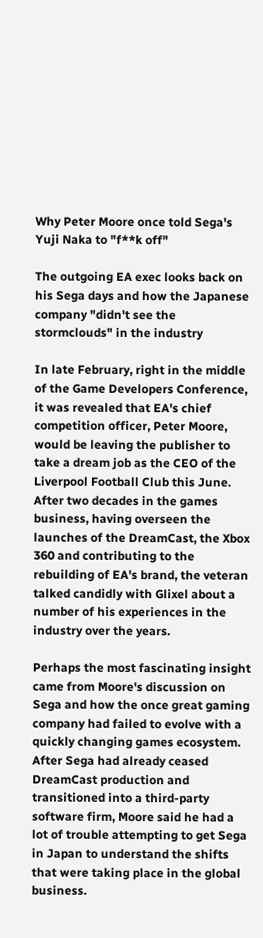Why Peter Moore once told Sega's Yuji Naka to "f**k off"

The outgoing EA exec looks back on his Sega days and how the Japanese company "didn't see the stormclouds" in the industry

In late February, right in the middle of the Game Developers Conference, it was revealed that EA's chief competition officer, Peter Moore, would be leaving the publisher to take a dream job as the CEO of the Liverpool Football Club this June. After two decades in the games business, having overseen the launches of the DreamCast, the Xbox 360 and contributing to the rebuilding of EA's brand, the veteran talked candidly with Glixel about a number of his experiences in the industry over the years.

Perhaps the most fascinating insight came from Moore's discussion on Sega and how the once great gaming company had failed to evolve with a quickly changing games ecosystem. After Sega had already ceased DreamCast production and transitioned into a third-party software firm, Moore said he had a lot of trouble attempting to get Sega in Japan to understand the shifts that were taking place in the global business.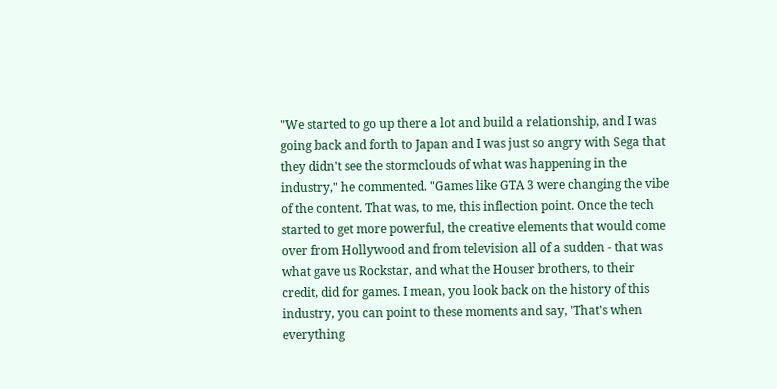"We started to go up there a lot and build a relationship, and I was going back and forth to Japan and I was just so angry with Sega that they didn't see the stormclouds of what was happening in the industry," he commented. "Games like GTA 3 were changing the vibe of the content. That was, to me, this inflection point. Once the tech started to get more powerful, the creative elements that would come over from Hollywood and from television all of a sudden - that was what gave us Rockstar, and what the Houser brothers, to their credit, did for games. I mean, you look back on the history of this industry, you can point to these moments and say, 'That's when everything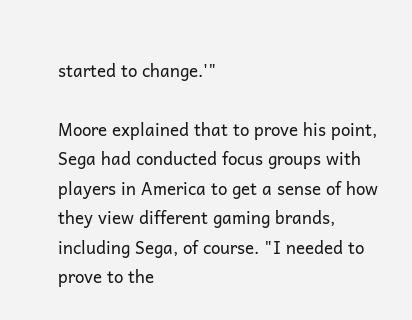started to change.'"

Moore explained that to prove his point, Sega had conducted focus groups with players in America to get a sense of how they view different gaming brands, including Sega, of course. "I needed to prove to the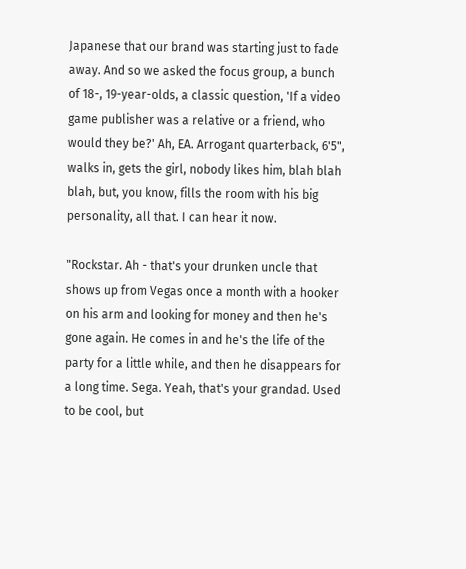Japanese that our brand was starting just to fade away. And so we asked the focus group, a bunch of 18-, 19-year-olds, a classic question, 'If a video game publisher was a relative or a friend, who would they be?' Ah, EA. Arrogant quarterback, 6'5", walks in, gets the girl, nobody likes him, blah blah blah, but, you know, fills the room with his big personality, all that. I can hear it now.

"Rockstar. Ah - that's your drunken uncle that shows up from Vegas once a month with a hooker on his arm and looking for money and then he's gone again. He comes in and he's the life of the party for a little while, and then he disappears for a long time. Sega. Yeah, that's your grandad. Used to be cool, but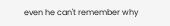even he can't remember why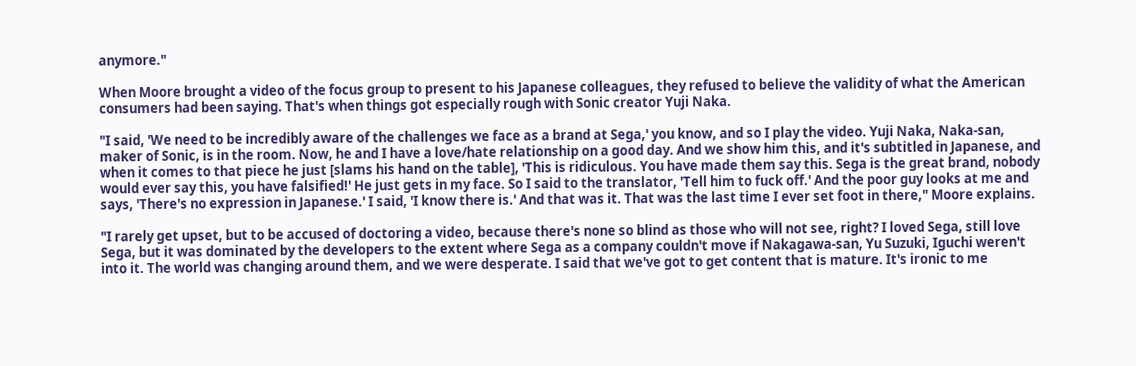anymore."

When Moore brought a video of the focus group to present to his Japanese colleagues, they refused to believe the validity of what the American consumers had been saying. That's when things got especially rough with Sonic creator Yuji Naka.

"I said, 'We need to be incredibly aware of the challenges we face as a brand at Sega,' you know, and so I play the video. Yuji Naka, Naka-san, maker of Sonic, is in the room. Now, he and I have a love/hate relationship on a good day. And we show him this, and it's subtitled in Japanese, and when it comes to that piece he just [slams his hand on the table], 'This is ridiculous. You have made them say this. Sega is the great brand, nobody would ever say this, you have falsified!' He just gets in my face. So I said to the translator, 'Tell him to fuck off.' And the poor guy looks at me and says, 'There's no expression in Japanese.' I said, 'I know there is.' And that was it. That was the last time I ever set foot in there," Moore explains.

"I rarely get upset, but to be accused of doctoring a video, because there's none so blind as those who will not see, right? I loved Sega, still love Sega, but it was dominated by the developers to the extent where Sega as a company couldn't move if Nakagawa-san, Yu Suzuki, Iguchi weren't into it. The world was changing around them, and we were desperate. I said that we've got to get content that is mature. It's ironic to me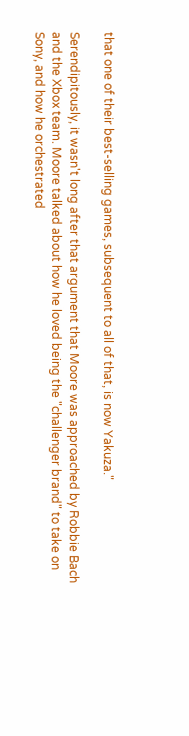that one of their best-selling games, subsequent to all of that, is now Yakuza."

Serendipitously, it wasn't long after that argument that Moore was approached by Robbie Bach and the Xbox team. Moore talked about how he loved being the "challenger brand" to take on Sony, and how he orchestrated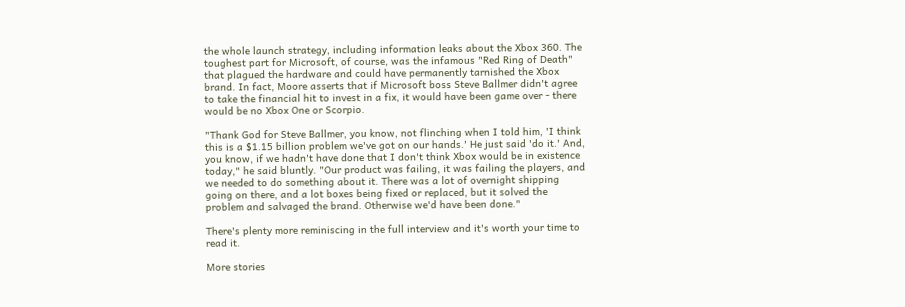the whole launch strategy, including information leaks about the Xbox 360. The toughest part for Microsoft, of course, was the infamous "Red Ring of Death" that plagued the hardware and could have permanently tarnished the Xbox brand. In fact, Moore asserts that if Microsoft boss Steve Ballmer didn't agree to take the financial hit to invest in a fix, it would have been game over - there would be no Xbox One or Scorpio.

"Thank God for Steve Ballmer, you know, not flinching when I told him, 'I think this is a $1.15 billion problem we've got on our hands.' He just said 'do it.' And, you know, if we hadn't have done that I don't think Xbox would be in existence today," he said bluntly. "Our product was failing, it was failing the players, and we needed to do something about it. There was a lot of overnight shipping going on there, and a lot boxes being fixed or replaced, but it solved the problem and salvaged the brand. Otherwise we'd have been done."

There's plenty more reminiscing in the full interview and it's worth your time to read it.

More stories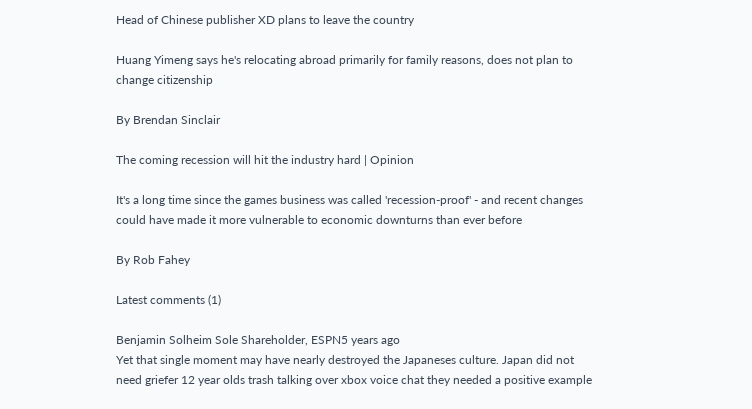Head of Chinese publisher XD plans to leave the country

Huang Yimeng says he's relocating abroad primarily for family reasons, does not plan to change citizenship

By Brendan Sinclair

The coming recession will hit the industry hard | Opinion

It's a long time since the games business was called 'recession-proof' - and recent changes could have made it more vulnerable to economic downturns than ever before

By Rob Fahey

Latest comments (1)

Benjamin Solheim Sole Shareholder, ESPN5 years ago
Yet that single moment may have nearly destroyed the Japaneses culture. Japan did not need griefer 12 year olds trash talking over xbox voice chat they needed a positive example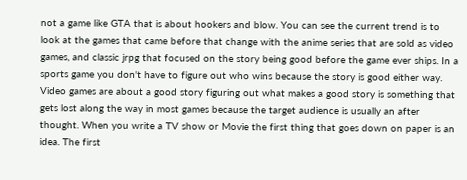not a game like GTA that is about hookers and blow. You can see the current trend is to look at the games that came before that change with the anime series that are sold as video games, and classic jrpg that focused on the story being good before the game ever ships. In a sports game you don't have to figure out who wins because the story is good either way. Video games are about a good story figuring out what makes a good story is something that gets lost along the way in most games because the target audience is usually an after thought. When you write a TV show or Movie the first thing that goes down on paper is an idea. The first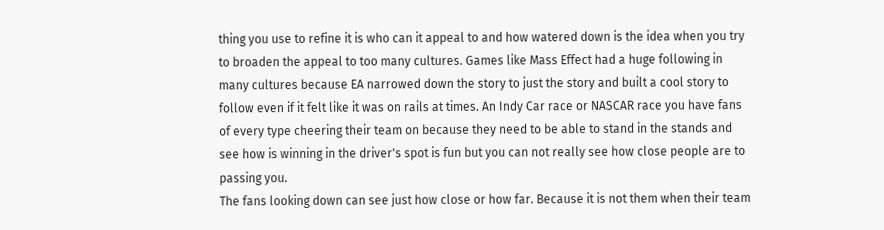thing you use to refine it is who can it appeal to and how watered down is the idea when you try to broaden the appeal to too many cultures. Games like Mass Effect had a huge following in many cultures because EA narrowed down the story to just the story and built a cool story to follow even if it felt like it was on rails at times. An Indy Car race or NASCAR race you have fans of every type cheering their team on because they need to be able to stand in the stands and see how is winning in the driver's spot is fun but you can not really see how close people are to passing you.
The fans looking down can see just how close or how far. Because it is not them when their team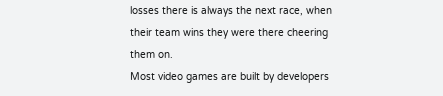losses there is always the next race, when their team wins they were there cheering them on.
Most video games are built by developers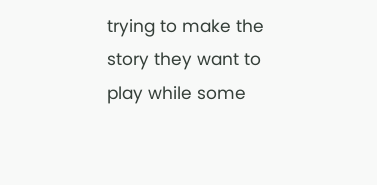trying to make the story they want to play while some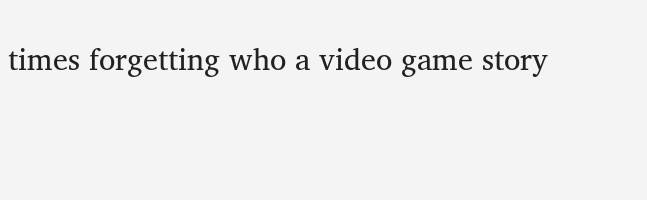times forgetting who a video game story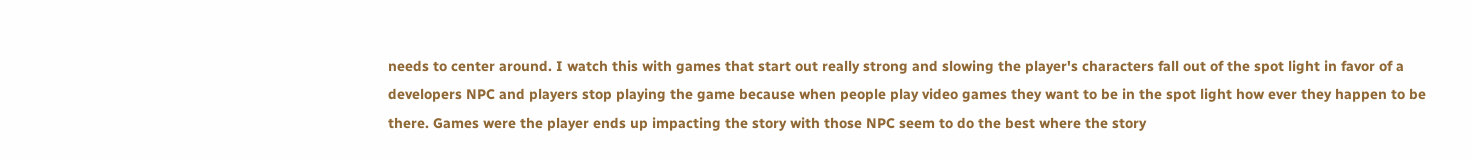needs to center around. I watch this with games that start out really strong and slowing the player's characters fall out of the spot light in favor of a developers NPC and players stop playing the game because when people play video games they want to be in the spot light how ever they happen to be there. Games were the player ends up impacting the story with those NPC seem to do the best where the story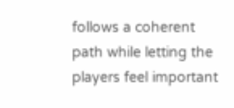follows a coherent path while letting the players feel important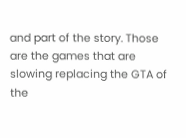and part of the story. Those are the games that are slowing replacing the GTA of the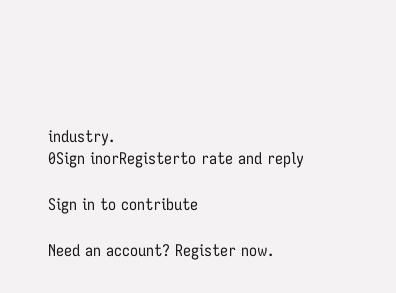industry.
0Sign inorRegisterto rate and reply

Sign in to contribute

Need an account? Register now.